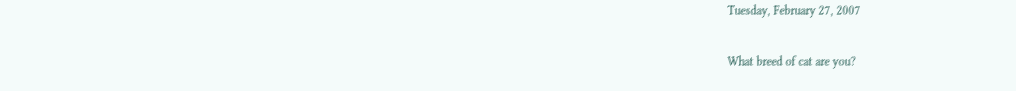Tuesday, February 27, 2007

What breed of cat are you?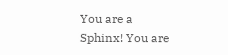You are a Sphinx! You are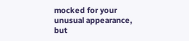mocked for your unusual appearance, but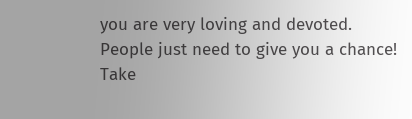you are very loving and devoted. People just need to give you a chance!
Take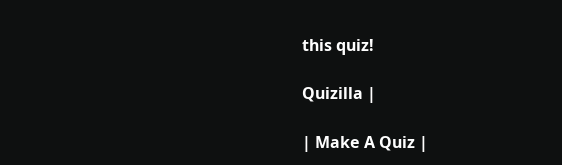this quiz!

Quizilla |

| Make A Quiz |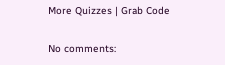More Quizzes | Grab Code

No comments: